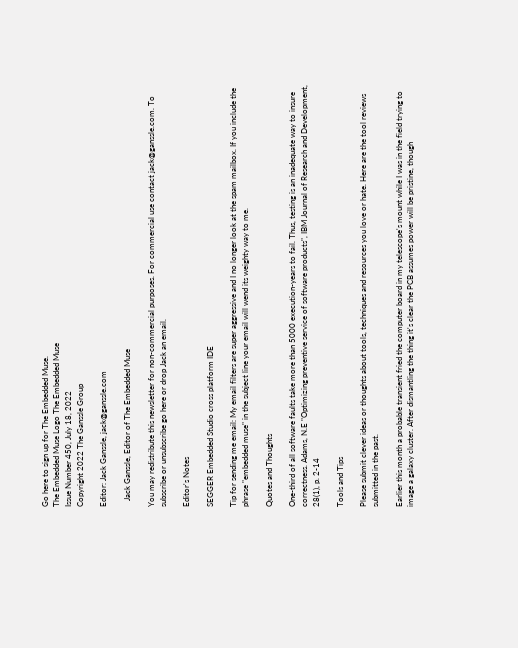Go here to sign up for The Embedded Muse.
The Embedded Muse Logo The Embedded Muse
Issue Number 450, July 18, 2022
Copyright 2022 The Ganssle Group

Editor: Jack Ganssle, jack@ganssle.com

   Jack Ganssle, Editor of The Embedded Muse

You may redistribute this newsletter for non-commercial purposes. For commercial use contact jack@ganssle.com. To subscribe or unsubscribe go here or drop Jack an email.

Editor's Notes

SEGGER Embedded Studio cross platform IDE

Tip for sending me email: My email filters are super aggressive and I no longer look at the spam mailbox. If you include the phrase "embedded muse" in the subject line your email will wend its weighty way to me.

Quotes and Thoughts

One-third of all software faults take more than 5000 execution-years to fail. Thus, testing is an inadequate way to insure correctness. Adams, N.E "Optimizing preventive service of software products", IBM Journal of Research and Development, 28(1), p. 2-14

Tools and Tips

Please submit clever ideas or thoughts about tools, techniques and resources you love or hate. Here are the tool reviews submitted in the past.

Earlier this month a probable transient fried the computer board in my telescope's mount while I was in the field trying to image a galaxy cluster. After dismantling the thing it's clear the PCB assumes power will be pristine, though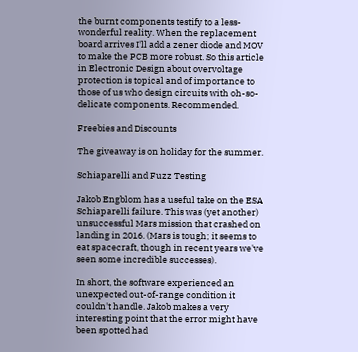the burnt components testify to a less-wonderful reality. When the replacement board arrives I'll add a zener diode and MOV to make the PCB more robust. So this article in Electronic Design about overvoltage protection is topical and of importance to those of us who design circuits with oh-so-delicate components. Recommended.

Freebies and Discounts

The giveaway is on holiday for the summer.

Schiaparelli and Fuzz Testing

Jakob Engblom has a useful take on the ESA Schiaparelli failure. This was (yet another) unsuccessful Mars mission that crashed on landing in 2016. (Mars is tough; it seems to eat spacecraft, though in recent years we've seen some incredible successes).

In short, the software experienced an unexpected out-of-range condition it couldn't handle. Jakob makes a very interesting point that the error might have been spotted had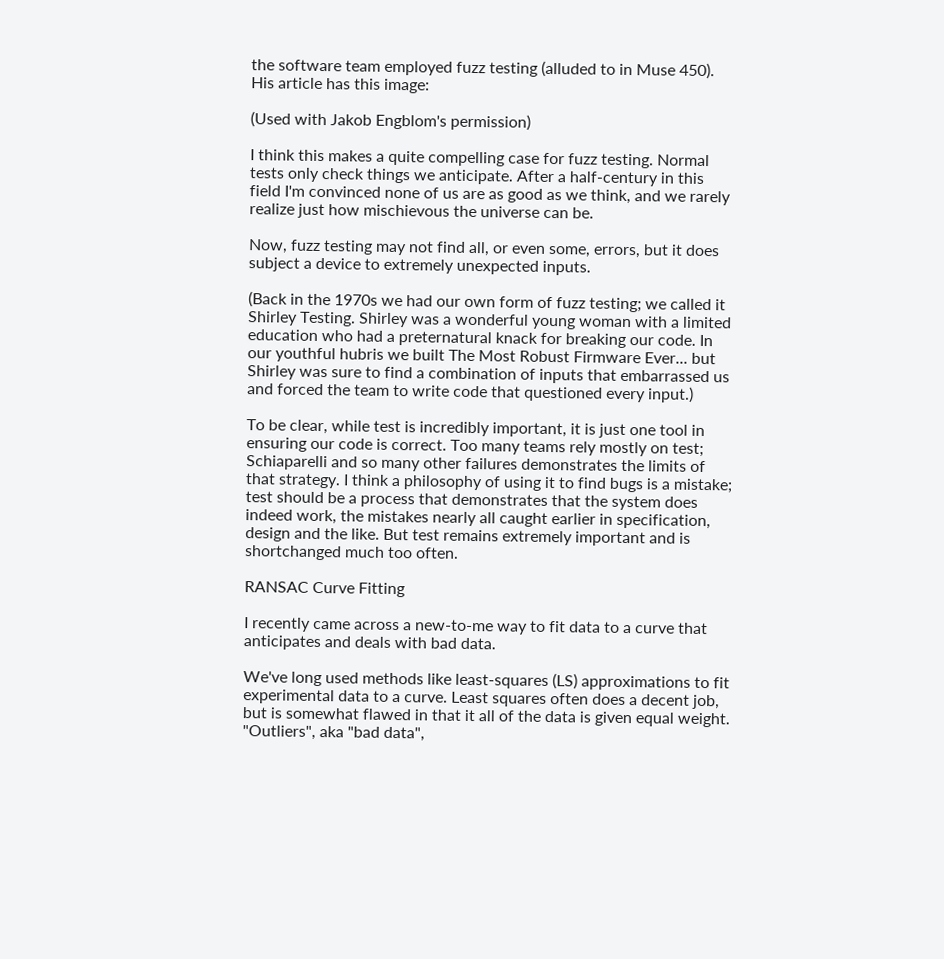the software team employed fuzz testing (alluded to in Muse 450). His article has this image:

(Used with Jakob Engblom's permission)

I think this makes a quite compelling case for fuzz testing. Normal tests only check things we anticipate. After a half-century in this field I'm convinced none of us are as good as we think, and we rarely realize just how mischievous the universe can be.

Now, fuzz testing may not find all, or even some, errors, but it does subject a device to extremely unexpected inputs.

(Back in the 1970s we had our own form of fuzz testing; we called it Shirley Testing. Shirley was a wonderful young woman with a limited education who had a preternatural knack for breaking our code. In our youthful hubris we built The Most Robust Firmware Ever... but Shirley was sure to find a combination of inputs that embarrassed us and forced the team to write code that questioned every input.)

To be clear, while test is incredibly important, it is just one tool in ensuring our code is correct. Too many teams rely mostly on test; Schiaparelli and so many other failures demonstrates the limits of that strategy. I think a philosophy of using it to find bugs is a mistake; test should be a process that demonstrates that the system does indeed work, the mistakes nearly all caught earlier in specification, design and the like. But test remains extremely important and is shortchanged much too often.

RANSAC Curve Fitting

I recently came across a new-to-me way to fit data to a curve that anticipates and deals with bad data.

We've long used methods like least-squares (LS) approximations to fit experimental data to a curve. Least squares often does a decent job, but is somewhat flawed in that it all of the data is given equal weight. "Outliers", aka "bad data",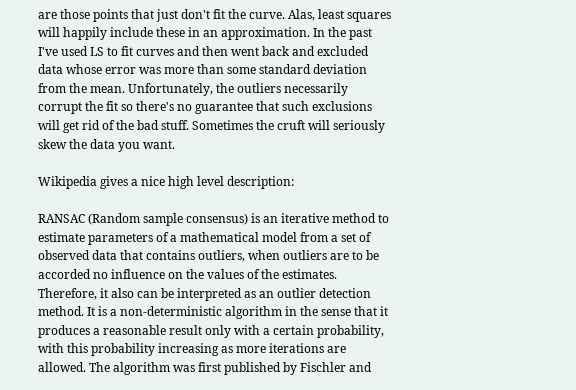are those points that just don't fit the curve. Alas, least squares will happily include these in an approximation. In the past I've used LS to fit curves and then went back and excluded data whose error was more than some standard deviation from the mean. Unfortunately, the outliers necessarily corrupt the fit so there's no guarantee that such exclusions will get rid of the bad stuff. Sometimes the cruft will seriously skew the data you want.

Wikipedia gives a nice high level description:

RANSAC (Random sample consensus) is an iterative method to estimate parameters of a mathematical model from a set of observed data that contains outliers, when outliers are to be accorded no influence on the values of the estimates. Therefore, it also can be interpreted as an outlier detection method. It is a non-deterministic algorithm in the sense that it produces a reasonable result only with a certain probability, with this probability increasing as more iterations are allowed. The algorithm was first published by Fischler and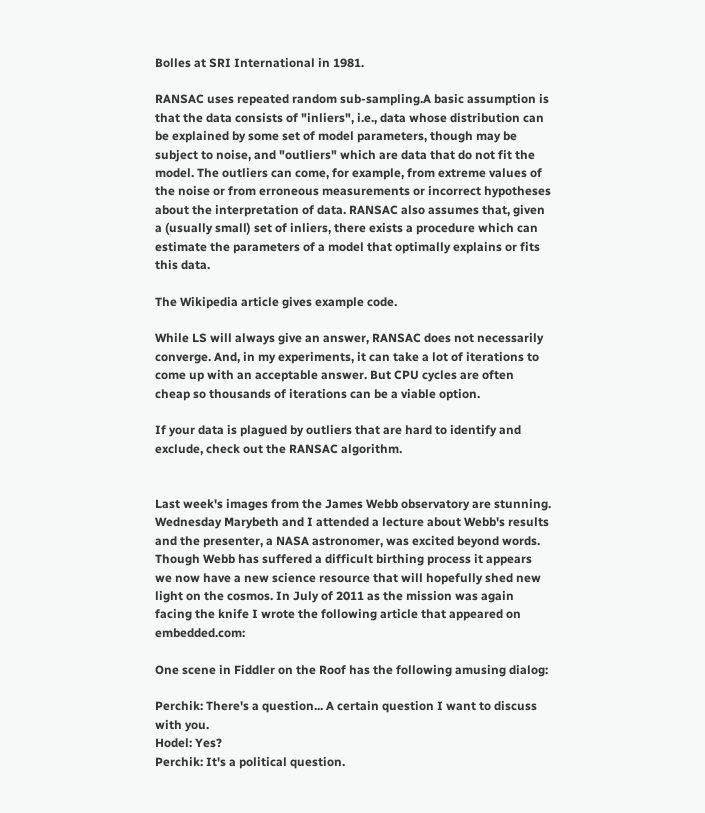Bolles at SRI International in 1981.

RANSAC uses repeated random sub-sampling.A basic assumption is that the data consists of "inliers", i.e., data whose distribution can be explained by some set of model parameters, though may be subject to noise, and "outliers" which are data that do not fit the model. The outliers can come, for example, from extreme values of the noise or from erroneous measurements or incorrect hypotheses about the interpretation of data. RANSAC also assumes that, given a (usually small) set of inliers, there exists a procedure which can estimate the parameters of a model that optimally explains or fits this data.

The Wikipedia article gives example code.

While LS will always give an answer, RANSAC does not necessarily converge. And, in my experiments, it can take a lot of iterations to come up with an acceptable answer. But CPU cycles are often cheap so thousands of iterations can be a viable option.

If your data is plagued by outliers that are hard to identify and exclude, check out the RANSAC algorithm.


Last week's images from the James Webb observatory are stunning. Wednesday Marybeth and I attended a lecture about Webb's results and the presenter, a NASA astronomer, was excited beyond words. Though Webb has suffered a difficult birthing process it appears we now have a new science resource that will hopefully shed new light on the cosmos. In July of 2011 as the mission was again facing the knife I wrote the following article that appeared on embedded.com:

One scene in Fiddler on the Roof has the following amusing dialog:

Perchik: There's a question... A certain question I want to discuss with you.
Hodel: Yes?
Perchik: It's a political question.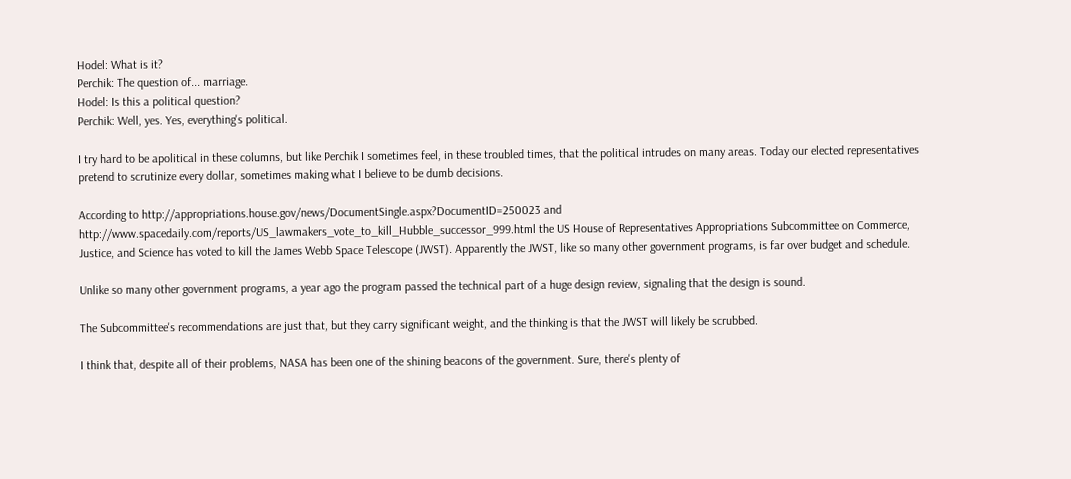Hodel: What is it?
Perchik: The question of... marriage.
Hodel: Is this a political question?
Perchik: Well, yes. Yes, everything's political.

I try hard to be apolitical in these columns, but like Perchik I sometimes feel, in these troubled times, that the political intrudes on many areas. Today our elected representatives pretend to scrutinize every dollar, sometimes making what I believe to be dumb decisions.

According to http://appropriations.house.gov/news/DocumentSingle.aspx?DocumentID=250023 and
http://www.spacedaily.com/reports/US_lawmakers_vote_to_kill_Hubble_successor_999.html the US House of Representatives Appropriations Subcommittee on Commerce, Justice, and Science has voted to kill the James Webb Space Telescope (JWST). Apparently the JWST, like so many other government programs, is far over budget and schedule.

Unlike so many other government programs, a year ago the program passed the technical part of a huge design review, signaling that the design is sound.

The Subcommittee's recommendations are just that, but they carry significant weight, and the thinking is that the JWST will likely be scrubbed.

I think that, despite all of their problems, NASA has been one of the shining beacons of the government. Sure, there's plenty of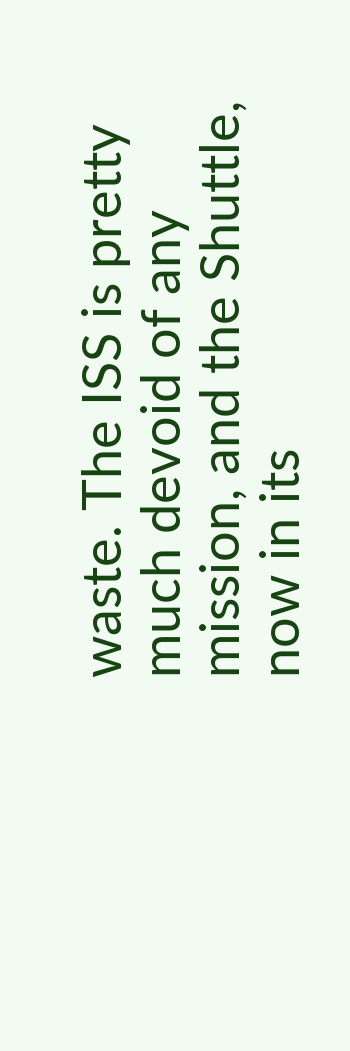waste. The ISS is pretty much devoid of any mission, and the Shuttle, now in its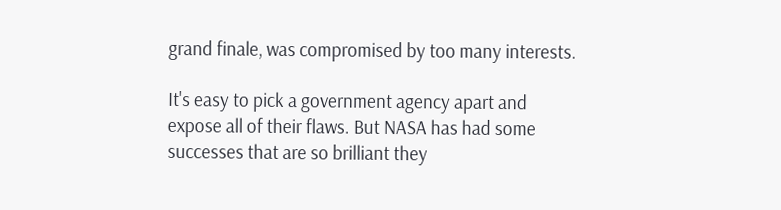grand finale, was compromised by too many interests.

It's easy to pick a government agency apart and expose all of their flaws. But NASA has had some successes that are so brilliant they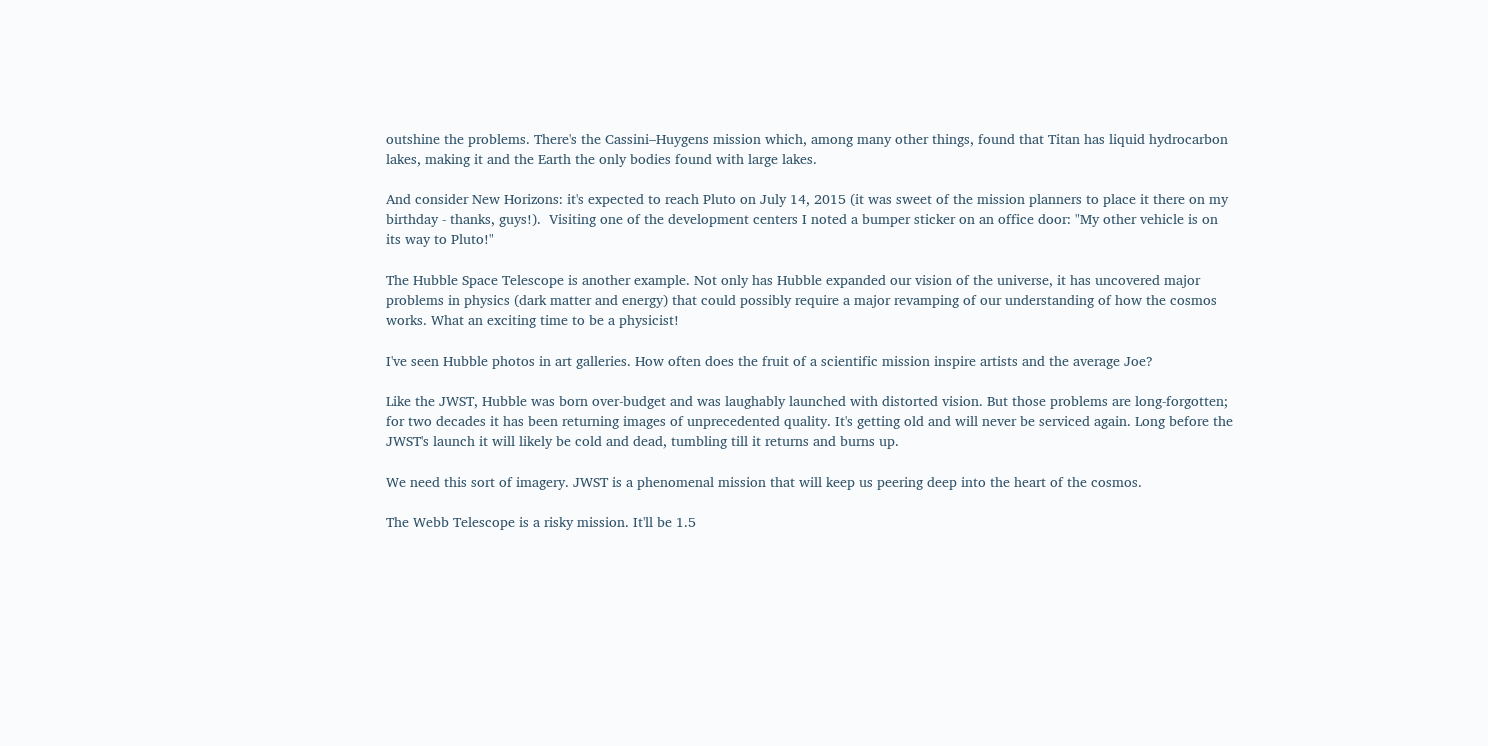outshine the problems. There's the Cassini–Huygens mission which, among many other things, found that Titan has liquid hydrocarbon lakes, making it and the Earth the only bodies found with large lakes.

And consider New Horizons: it's expected to reach Pluto on July 14, 2015 (it was sweet of the mission planners to place it there on my birthday - thanks, guys!).  Visiting one of the development centers I noted a bumper sticker on an office door: "My other vehicle is on its way to Pluto!"

The Hubble Space Telescope is another example. Not only has Hubble expanded our vision of the universe, it has uncovered major problems in physics (dark matter and energy) that could possibly require a major revamping of our understanding of how the cosmos works. What an exciting time to be a physicist!

I've seen Hubble photos in art galleries. How often does the fruit of a scientific mission inspire artists and the average Joe?

Like the JWST, Hubble was born over-budget and was laughably launched with distorted vision. But those problems are long-forgotten; for two decades it has been returning images of unprecedented quality. It's getting old and will never be serviced again. Long before the JWST's launch it will likely be cold and dead, tumbling till it returns and burns up.

We need this sort of imagery. JWST is a phenomenal mission that will keep us peering deep into the heart of the cosmos.

The Webb Telescope is a risky mission. It'll be 1.5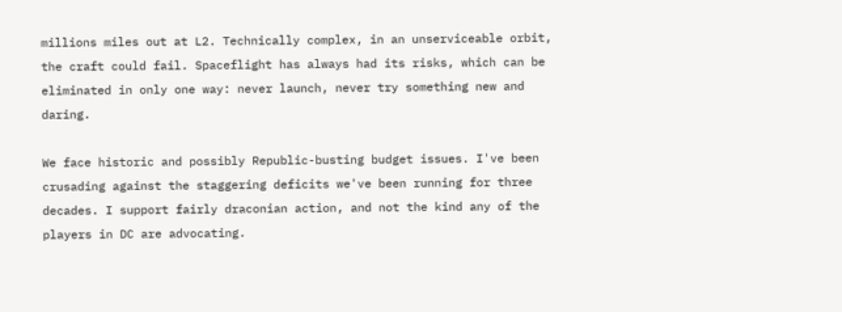millions miles out at L2. Technically complex, in an unserviceable orbit, the craft could fail. Spaceflight has always had its risks, which can be eliminated in only one way: never launch, never try something new and daring.

We face historic and possibly Republic-busting budget issues. I've been crusading against the staggering deficits we've been running for three decades. I support fairly draconian action, and not the kind any of the players in DC are advocating.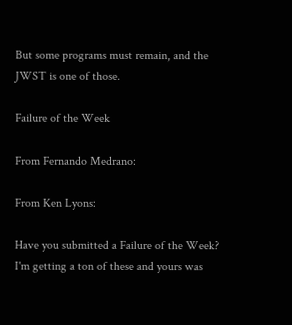But some programs must remain, and the JWST is one of those.

Failure of the Week

From Fernando Medrano:

From Ken Lyons:

Have you submitted a Failure of the Week? I'm getting a ton of these and yours was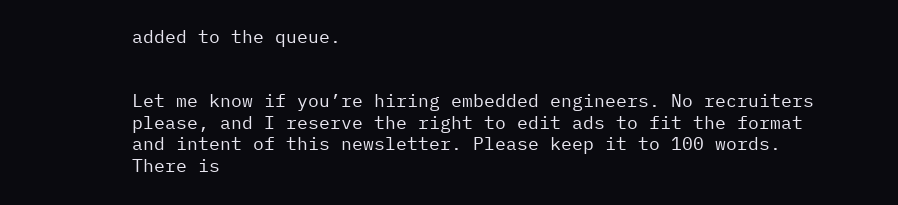added to the queue.


Let me know if you’re hiring embedded engineers. No recruiters please, and I reserve the right to edit ads to fit the format and intent of this newsletter. Please keep it to 100 words. There is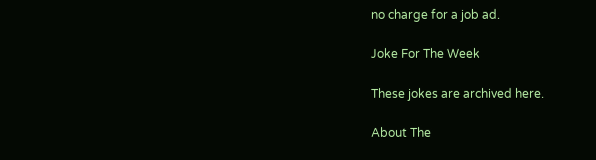no charge for a job ad.

Joke For The Week

These jokes are archived here.

About The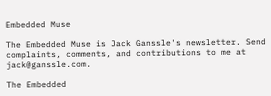Embedded Muse

The Embedded Muse is Jack Ganssle's newsletter. Send complaints, comments, and contributions to me at jack@ganssle.com.

The Embedded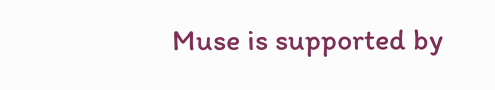Muse is supported by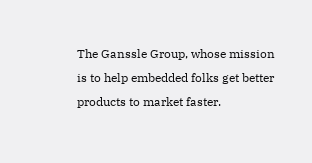The Ganssle Group, whose mission is to help embedded folks get better products to market faster.